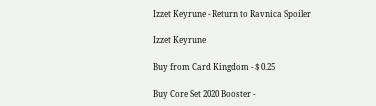Izzet Keyrune - Return to Ravnica Spoiler

Izzet Keyrune

Buy from Card Kingdom - $ 0.25

Buy Core Set 2020 Booster -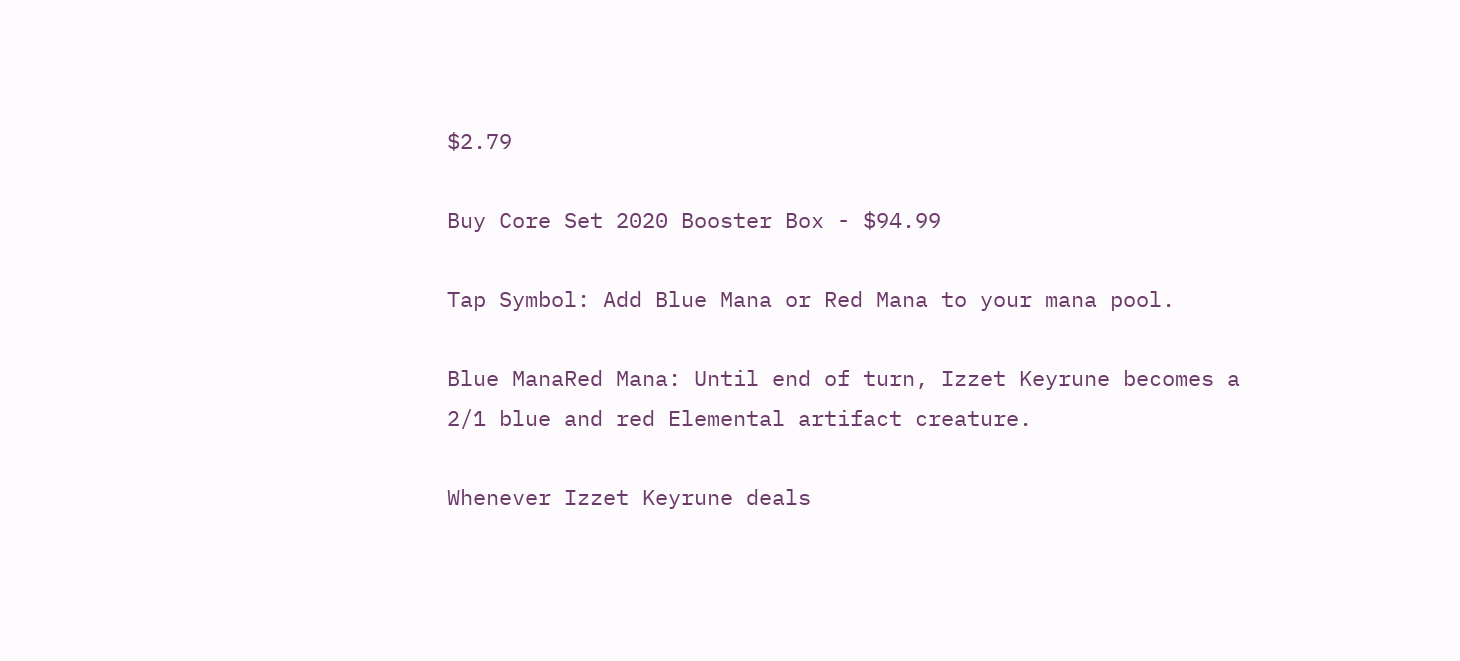$2.79

Buy Core Set 2020 Booster Box - $94.99

Tap Symbol: Add Blue Mana or Red Mana to your mana pool.

Blue ManaRed Mana: Until end of turn, Izzet Keyrune becomes a 2/1 blue and red Elemental artifact creature.

Whenever Izzet Keyrune deals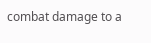combat damage to a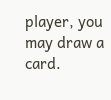player, you may draw a card.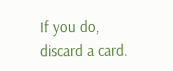If you do, discard a card.